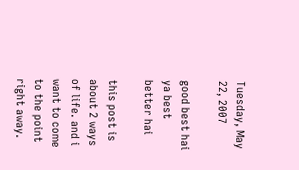Tuesday, May 22, 2007

good best hai ya best better hai

this post is about 2 ways of life. and i want to come to the point right away.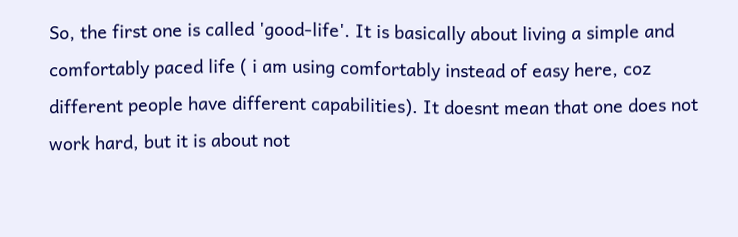So, the first one is called 'good-life'. It is basically about living a simple and comfortably paced life ( i am using comfortably instead of easy here, coz different people have different capabilities). It doesnt mean that one does not work hard, but it is about not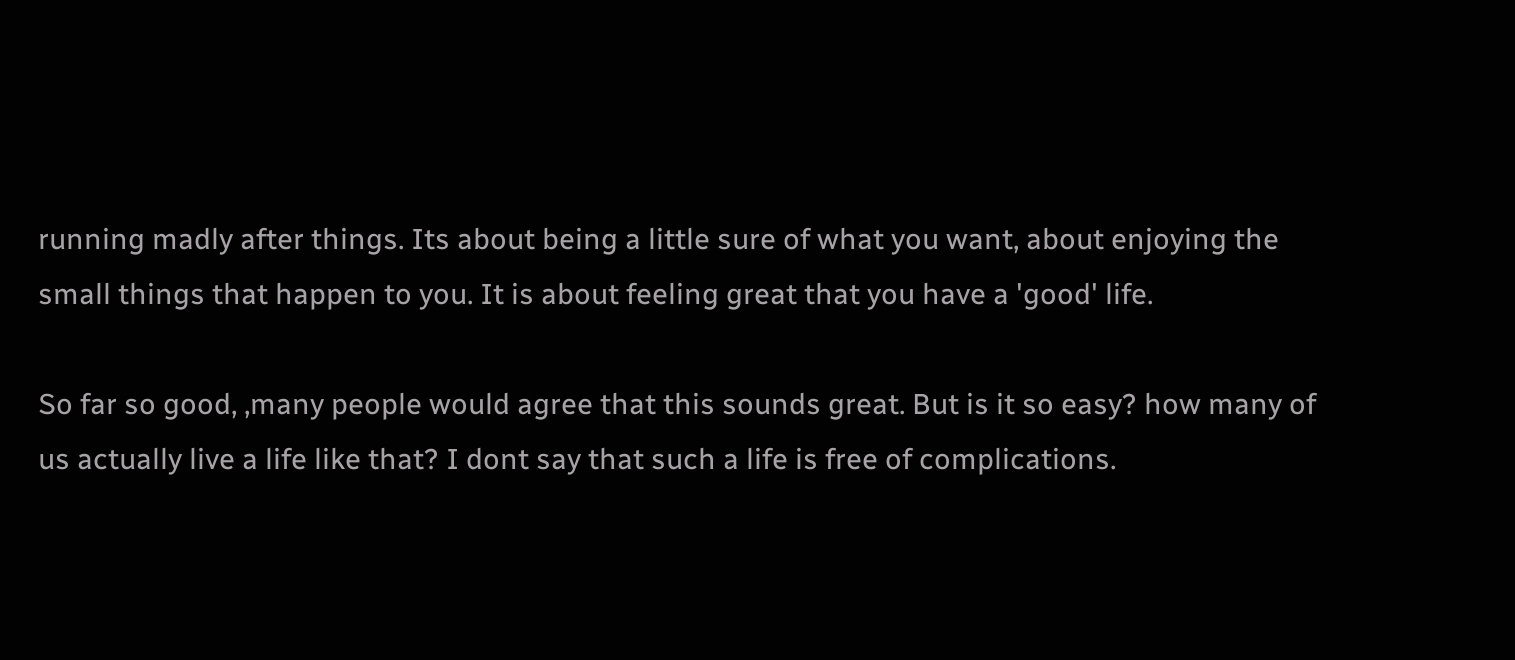running madly after things. Its about being a little sure of what you want, about enjoying the small things that happen to you. It is about feeling great that you have a 'good' life.

So far so good, ,many people would agree that this sounds great. But is it so easy? how many of us actually live a life like that? I dont say that such a life is free of complications.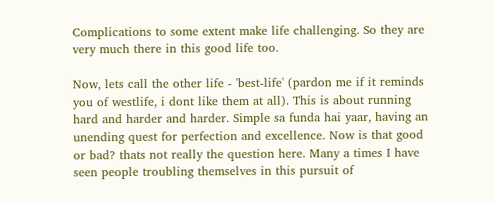Complications to some extent make life challenging. So they are very much there in this good life too.

Now, lets call the other life - 'best-life' (pardon me if it reminds you of westlife, i dont like them at all). This is about running hard and harder and harder. Simple sa funda hai yaar, having an unending quest for perfection and excellence. Now is that good or bad? thats not really the question here. Many a times I have seen people troubling themselves in this pursuit of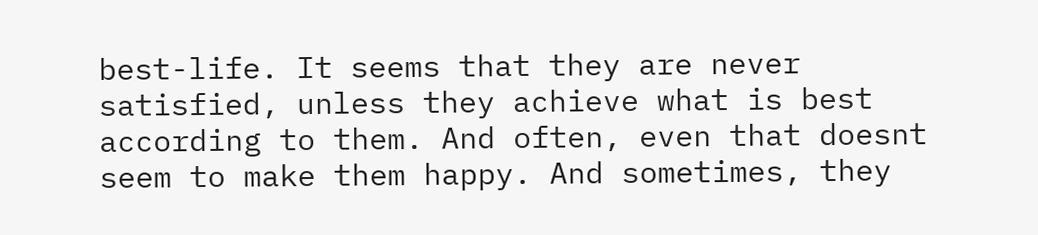best-life. It seems that they are never satisfied, unless they achieve what is best according to them. And often, even that doesnt seem to make them happy. And sometimes, they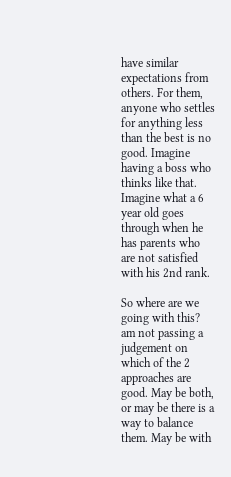have similar expectations from others. For them, anyone who settles for anything less than the best is no good. Imagine having a boss who thinks like that. Imagine what a 6 year old goes through when he has parents who are not satisfied with his 2nd rank.

So where are we going with this? am not passing a judgement on which of the 2 approaches are good. May be both, or may be there is a way to balance them. May be with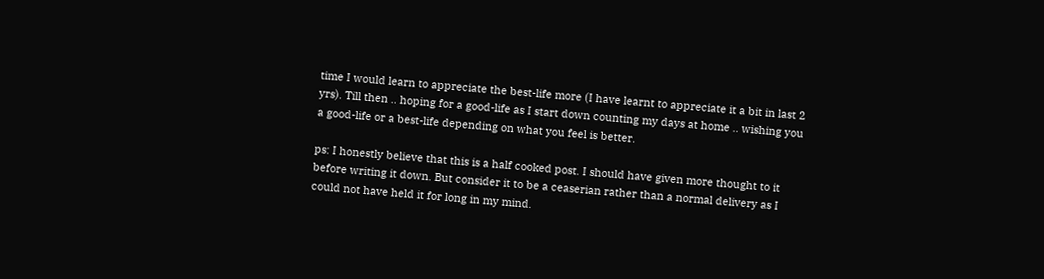time I would learn to appreciate the best-life more (I have learnt to appreciate it a bit in last 2 yrs). Till then .. hoping for a good-life as I start down counting my days at home .. wishing you a good-life or a best-life depending on what you feel is better.

ps: I honestly believe that this is a half cooked post. I should have given more thought to it before writing it down. But consider it to be a ceaserian rather than a normal delivery as I could not have held it for long in my mind.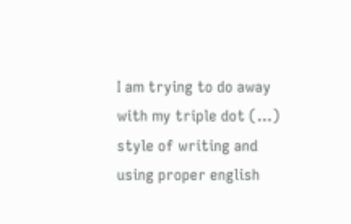I am trying to do away with my triple dot (...) style of writing and using proper english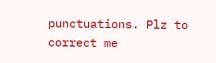punctuations. Plz to correct me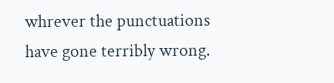whrever the punctuations have gone terribly wrong.